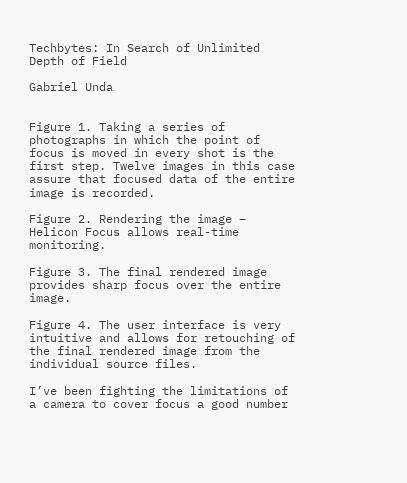Techbytes: In Search of Unlimited Depth of Field

Gabriel Unda


Figure 1. Taking a series of photographs in which the point of focus is moved in every shot is the first step. Twelve images in this case assure that focused data of the entire image is recorded.

Figure 2. Rendering the image – Helicon Focus allows real-time monitoring.

Figure 3. The final rendered image provides sharp focus over the entire image.

Figure 4. The user interface is very intuitive and allows for retouching of the final rendered image from the individual source files.

I’ve been fighting the limitations of a camera to cover focus a good number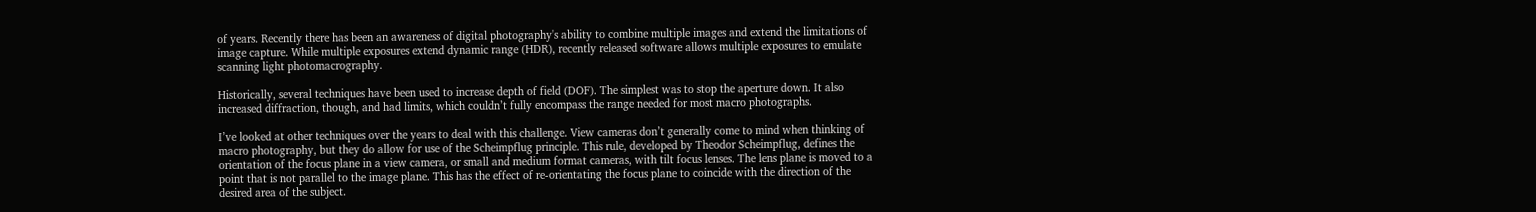of years. Recently there has been an awareness of digital photography's ability to combine multiple images and extend the limitations of image capture. While multiple exposures extend dynamic range (HDR), recently released software allows multiple exposures to emulate scanning light photomacrography.

Historically, several techniques have been used to increase depth of field (DOF). The simplest was to stop the aperture down. It also increased diffraction, though, and had limits, which couldn’t fully encompass the range needed for most macro photographs.

I’ve looked at other techniques over the years to deal with this challenge. View cameras don’t generally come to mind when thinking of macro photography, but they do allow for use of the Scheimpflug principle. This rule, developed by Theodor Scheimpflug, defines the orientation of the focus plane in a view camera, or small and medium format cameras, with tilt focus lenses. The lens plane is moved to a point that is not parallel to the image plane. This has the effect of re-orientating the focus plane to coincide with the direction of the desired area of the subject.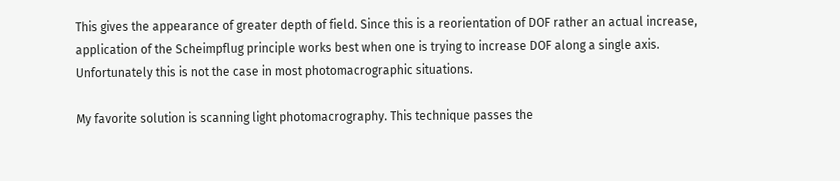This gives the appearance of greater depth of field. Since this is a reorientation of DOF rather an actual increase, application of the Scheimpflug principle works best when one is trying to increase DOF along a single axis. Unfortunately this is not the case in most photomacrographic situations.

My favorite solution is scanning light photomacrography. This technique passes the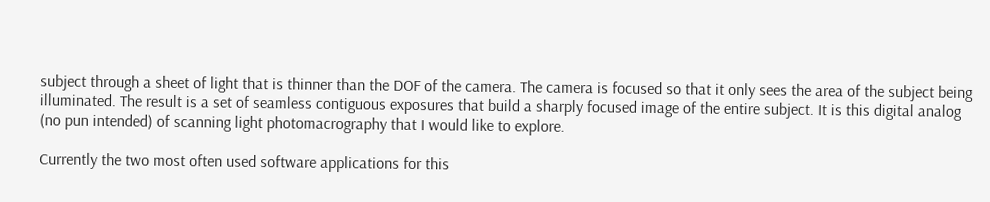subject through a sheet of light that is thinner than the DOF of the camera. The camera is focused so that it only sees the area of the subject being illuminated. The result is a set of seamless contiguous exposures that build a sharply focused image of the entire subject. It is this digital analog (no pun intended) of scanning light photomacrography that I would like to explore.

Currently the two most often used software applications for this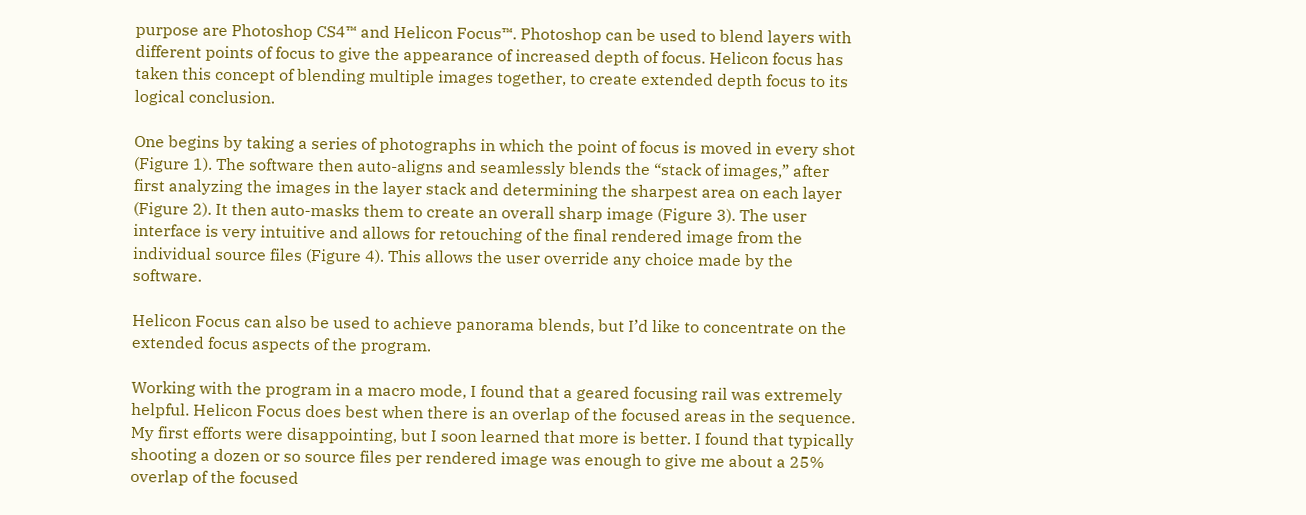purpose are Photoshop CS4™ and Helicon Focus™. Photoshop can be used to blend layers with different points of focus to give the appearance of increased depth of focus. Helicon focus has taken this concept of blending multiple images together, to create extended depth focus to its logical conclusion.

One begins by taking a series of photographs in which the point of focus is moved in every shot (Figure 1). The software then auto-aligns and seamlessly blends the “stack of images,” after first analyzing the images in the layer stack and determining the sharpest area on each layer (Figure 2). It then auto-masks them to create an overall sharp image (Figure 3). The user interface is very intuitive and allows for retouching of the final rendered image from the individual source files (Figure 4). This allows the user override any choice made by the software.

Helicon Focus can also be used to achieve panorama blends, but I’d like to concentrate on the extended focus aspects of the program.

Working with the program in a macro mode, I found that a geared focusing rail was extremely helpful. Helicon Focus does best when there is an overlap of the focused areas in the sequence. My first efforts were disappointing, but I soon learned that more is better. I found that typically shooting a dozen or so source files per rendered image was enough to give me about a 25% overlap of the focused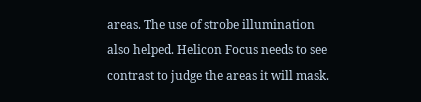areas. The use of strobe illumination also helped. Helicon Focus needs to see contrast to judge the areas it will mask.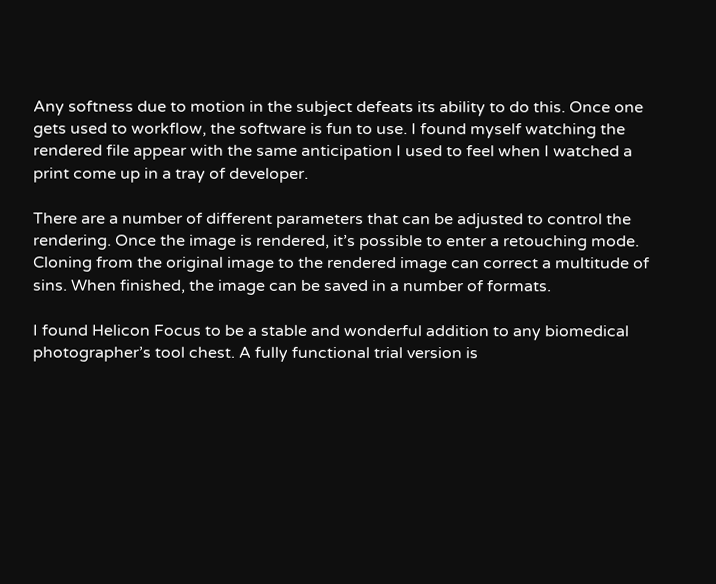Any softness due to motion in the subject defeats its ability to do this. Once one gets used to workflow, the software is fun to use. I found myself watching the rendered file appear with the same anticipation I used to feel when I watched a print come up in a tray of developer.

There are a number of different parameters that can be adjusted to control the rendering. Once the image is rendered, it’s possible to enter a retouching mode. Cloning from the original image to the rendered image can correct a multitude of sins. When finished, the image can be saved in a number of formats.

I found Helicon Focus to be a stable and wonderful addition to any biomedical photographer’s tool chest. A fully functional trial version is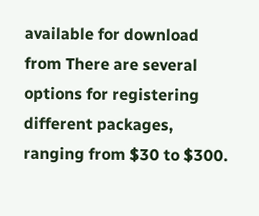available for download from There are several options for registering different packages, ranging from $30 to $300.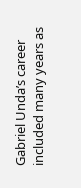Gabriel Unda’s career included many years as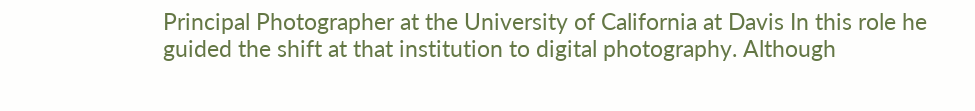Principal Photographer at the University of California at Davis In this role he guided the shift at that institution to digital photography. Although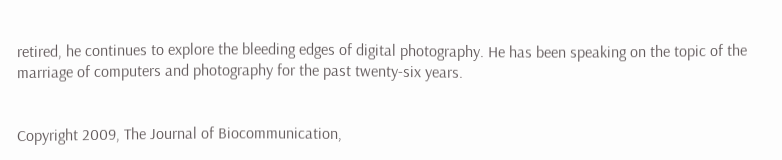retired, he continues to explore the bleeding edges of digital photography. He has been speaking on the topic of the marriage of computers and photography for the past twenty-six years.


Copyright 2009, The Journal of Biocommunication,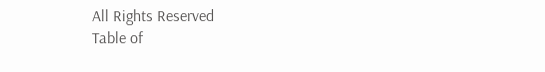All Rights Reserved
Table of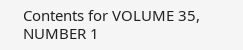Contents for VOLUME 35, NUMBER 1